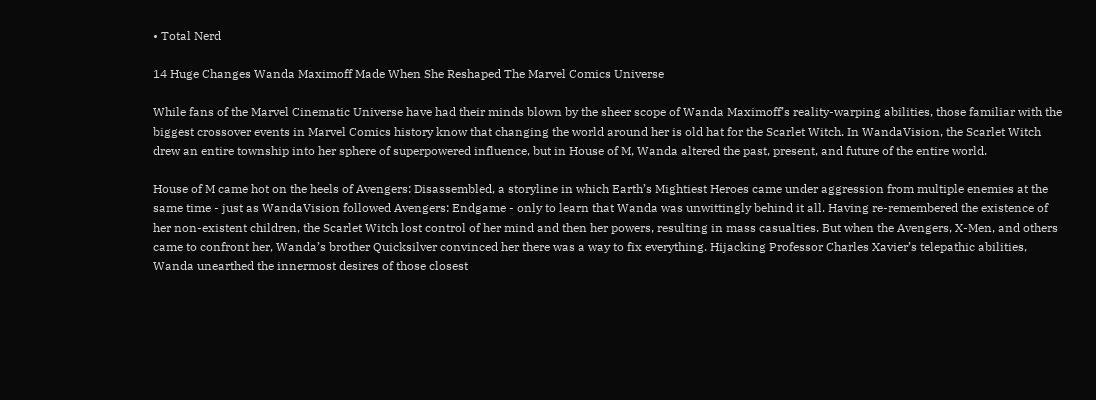• Total Nerd

14 Huge Changes Wanda Maximoff Made When She Reshaped The Marvel Comics Universe

While fans of the Marvel Cinematic Universe have had their minds blown by the sheer scope of Wanda Maximoff’s reality-warping abilities, those familiar with the biggest crossover events in Marvel Comics history know that changing the world around her is old hat for the Scarlet Witch. In WandaVision, the Scarlet Witch drew an entire township into her sphere of superpowered influence, but in House of M, Wanda altered the past, present, and future of the entire world.

House of M came hot on the heels of Avengers: Disassembled, a storyline in which Earth’s Mightiest Heroes came under aggression from multiple enemies at the same time - just as WandaVision followed Avengers: Endgame - only to learn that Wanda was unwittingly behind it all. Having re-remembered the existence of her non-existent children, the Scarlet Witch lost control of her mind and then her powers, resulting in mass casualties. But when the Avengers, X-Men, and others came to confront her, Wanda’s brother Quicksilver convinced her there was a way to fix everything. Hijacking Professor Charles Xavier’s telepathic abilities, Wanda unearthed the innermost desires of those closest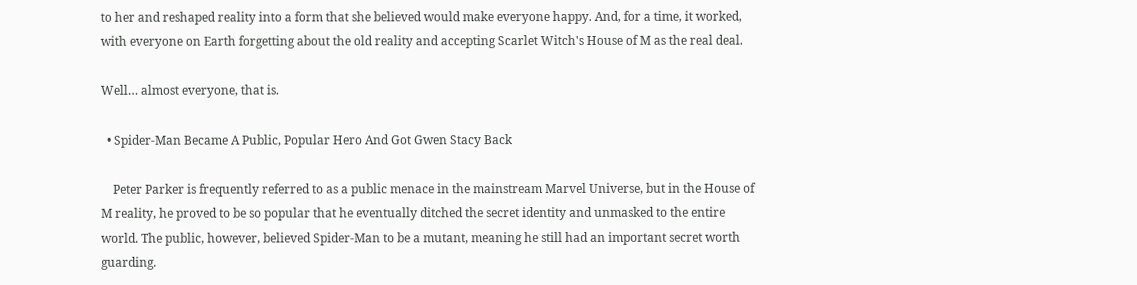to her and reshaped reality into a form that she believed would make everyone happy. And, for a time, it worked, with everyone on Earth forgetting about the old reality and accepting Scarlet Witch's House of M as the real deal.

Well… almost everyone, that is.

  • Spider-Man Became A Public, Popular Hero And Got Gwen Stacy Back

    Peter Parker is frequently referred to as a public menace in the mainstream Marvel Universe, but in the House of M reality, he proved to be so popular that he eventually ditched the secret identity and unmasked to the entire world. The public, however, believed Spider-Man to be a mutant, meaning he still had an important secret worth guarding.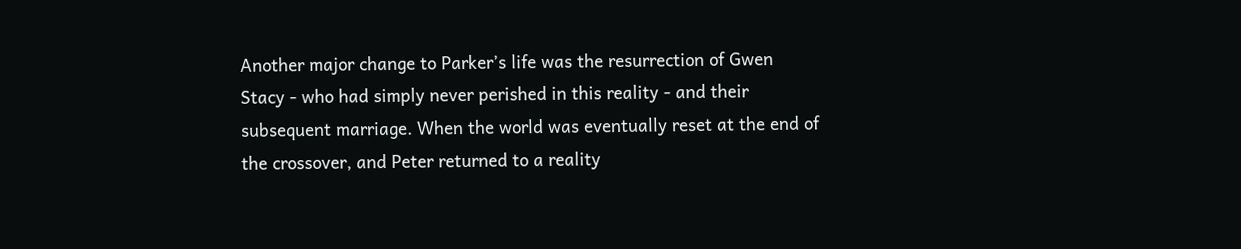Another major change to Parker’s life was the resurrection of Gwen Stacy - who had simply never perished in this reality - and their subsequent marriage. When the world was eventually reset at the end of the crossover, and Peter returned to a reality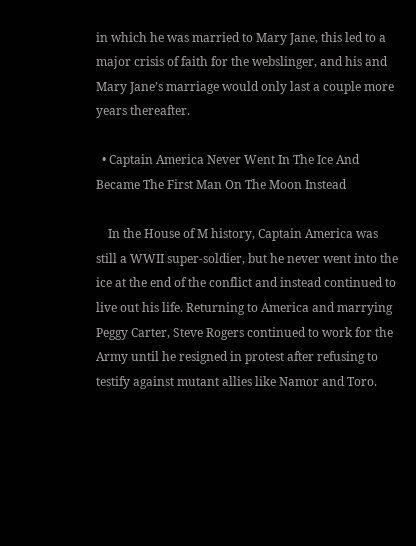in which he was married to Mary Jane, this led to a major crisis of faith for the webslinger, and his and Mary Jane’s marriage would only last a couple more years thereafter.

  • Captain America Never Went In The Ice And Became The First Man On The Moon Instead

    In the House of M history, Captain America was still a WWII super-soldier, but he never went into the ice at the end of the conflict and instead continued to live out his life. Returning to America and marrying Peggy Carter, Steve Rogers continued to work for the Army until he resigned in protest after refusing to testify against mutant allies like Namor and Toro.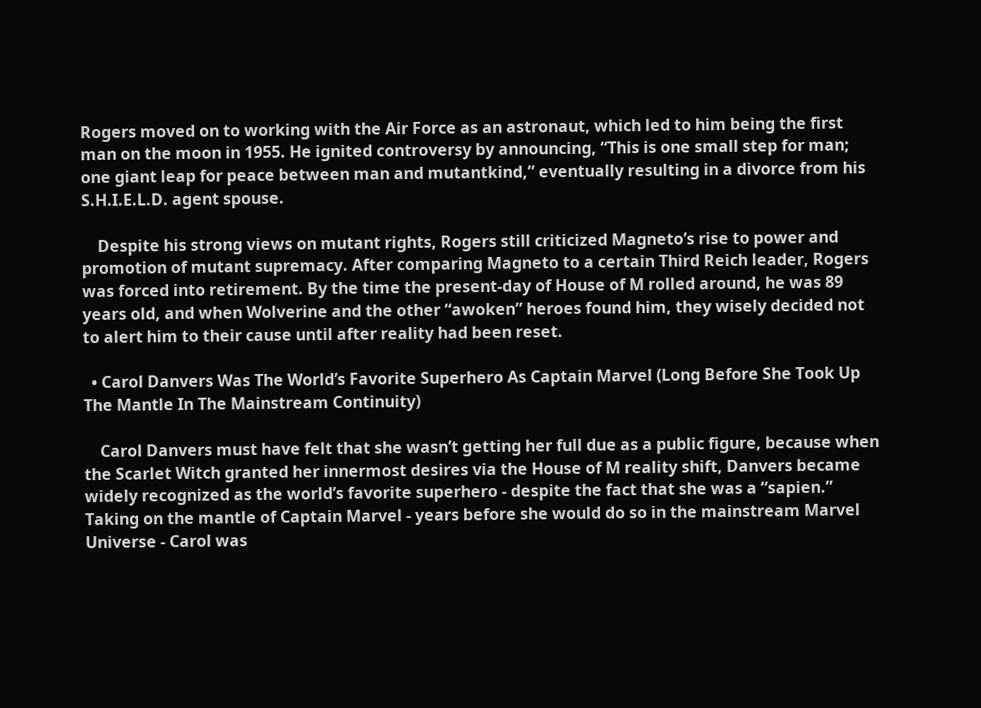Rogers moved on to working with the Air Force as an astronaut, which led to him being the first man on the moon in 1955. He ignited controversy by announcing, “This is one small step for man; one giant leap for peace between man and mutantkind,” eventually resulting in a divorce from his S.H.I.E.L.D. agent spouse.

    Despite his strong views on mutant rights, Rogers still criticized Magneto’s rise to power and promotion of mutant supremacy. After comparing Magneto to a certain Third Reich leader, Rogers was forced into retirement. By the time the present-day of House of M rolled around, he was 89 years old, and when Wolverine and the other “awoken” heroes found him, they wisely decided not to alert him to their cause until after reality had been reset.

  • Carol Danvers Was The World’s Favorite Superhero As Captain Marvel (Long Before She Took Up The Mantle In The Mainstream Continuity)

    Carol Danvers must have felt that she wasn’t getting her full due as a public figure, because when the Scarlet Witch granted her innermost desires via the House of M reality shift, Danvers became widely recognized as the world’s favorite superhero - despite the fact that she was a “sapien.” Taking on the mantle of Captain Marvel - years before she would do so in the mainstream Marvel Universe - Carol was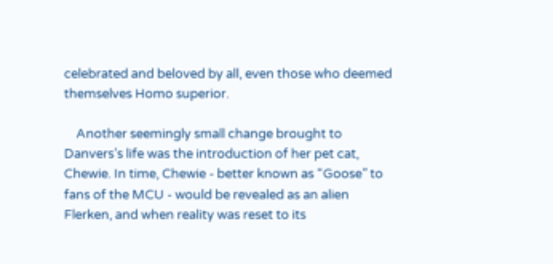celebrated and beloved by all, even those who deemed themselves Homo superior.

    Another seemingly small change brought to Danvers’s life was the introduction of her pet cat, Chewie. In time, Chewie - better known as “Goose” to fans of the MCU - would be revealed as an alien Flerken, and when reality was reset to its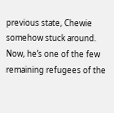previous state, Chewie somehow stuck around. Now, he’s one of the few remaining refugees of the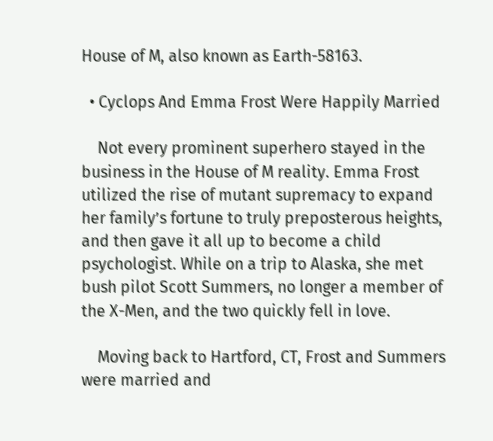House of M, also known as Earth-58163.

  • Cyclops And Emma Frost Were Happily Married

    Not every prominent superhero stayed in the business in the House of M reality. Emma Frost utilized the rise of mutant supremacy to expand her family’s fortune to truly preposterous heights, and then gave it all up to become a child psychologist. While on a trip to Alaska, she met bush pilot Scott Summers, no longer a member of the X-Men, and the two quickly fell in love.

    Moving back to Hartford, CT, Frost and Summers were married and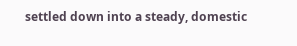settled down into a steady, domestic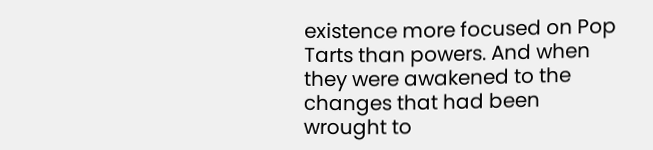existence more focused on Pop Tarts than powers. And when they were awakened to the changes that had been wrought to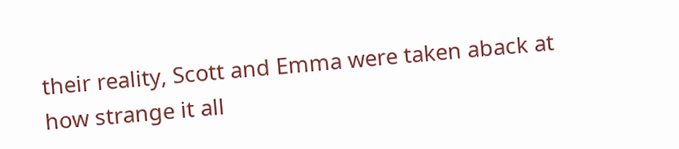their reality, Scott and Emma were taken aback at how strange it all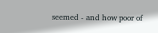seemed - and how poor of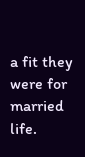a fit they were for married life.